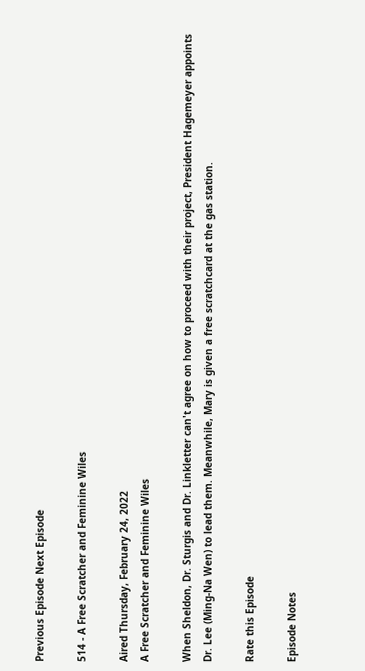Previous Episode Next Episode

514 - A Free Scratcher and Feminine Wiles

Aired Thursday, February 24, 2022
A Free Scratcher and Feminine Wiles

When Sheldon, Dr. Sturgis and Dr. Linkletter can't agree on how to proceed with their project, President Hagemeyer appoints Dr. Lee (Ming-Na Wen) to lead them. Meanwhile, Mary is given a free scratchcard at the gas station.

Rate this Episode

Episode Notes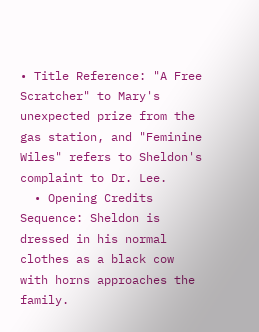• Title Reference: "A Free Scratcher" to Mary's unexpected prize from the gas station, and "Feminine Wiles" refers to Sheldon's complaint to Dr. Lee.
  • Opening Credits Sequence: Sheldon is dressed in his normal clothes as a black cow with horns approaches the family.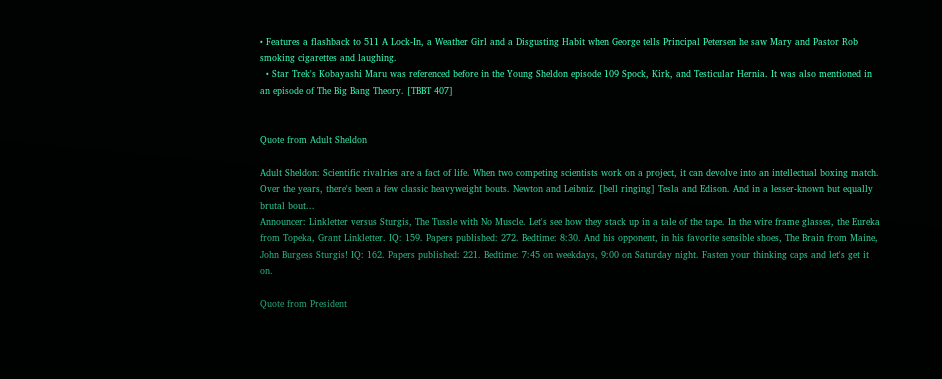• Features a flashback to 511 A Lock-In, a Weather Girl and a Disgusting Habit when George tells Principal Petersen he saw Mary and Pastor Rob smoking cigarettes and laughing.
  • Star Trek's Kobayashi Maru was referenced before in the Young Sheldon episode 109 Spock, Kirk, and Testicular Hernia. It was also mentioned in an episode of The Big Bang Theory. [TBBT 407]


Quote from Adult Sheldon

Adult Sheldon: Scientific rivalries are a fact of life. When two competing scientists work on a project, it can devolve into an intellectual boxing match. Over the years, there's been a few classic heavyweight bouts. Newton and Leibniz. [bell ringing] Tesla and Edison. And in a lesser-known but equally brutal bout...
Announcer: Linkletter versus Sturgis, The Tussle with No Muscle. Let's see how they stack up in a tale of the tape. In the wire frame glasses, the Eureka from Topeka, Grant Linkletter. IQ: 159. Papers published: 272. Bedtime: 8:30. And his opponent, in his favorite sensible shoes, The Brain from Maine, John Burgess Sturgis! IQ: 162. Papers published: 221. Bedtime: 7:45 on weekdays, 9:00 on Saturday night. Fasten your thinking caps and let's get it on.

Quote from President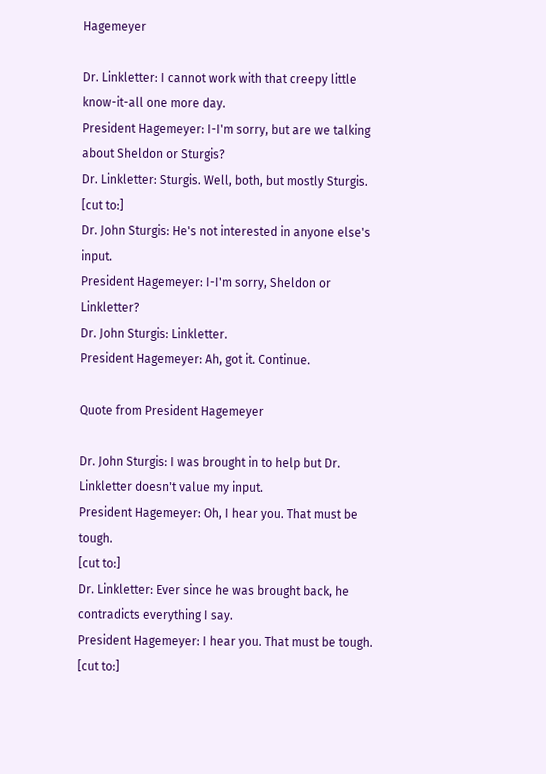Hagemeyer

Dr. Linkletter: I cannot work with that creepy little know-it-all one more day.
President Hagemeyer: I-I'm sorry, but are we talking about Sheldon or Sturgis?
Dr. Linkletter: Sturgis. Well, both, but mostly Sturgis.
[cut to:]
Dr. John Sturgis: He's not interested in anyone else's input.
President Hagemeyer: I-I'm sorry, Sheldon or Linkletter?
Dr. John Sturgis: Linkletter.
President Hagemeyer: Ah, got it. Continue.

Quote from President Hagemeyer

Dr. John Sturgis: I was brought in to help but Dr. Linkletter doesn't value my input.
President Hagemeyer: Oh, I hear you. That must be tough.
[cut to:]
Dr. Linkletter: Ever since he was brought back, he contradicts everything I say.
President Hagemeyer: I hear you. That must be tough.
[cut to:]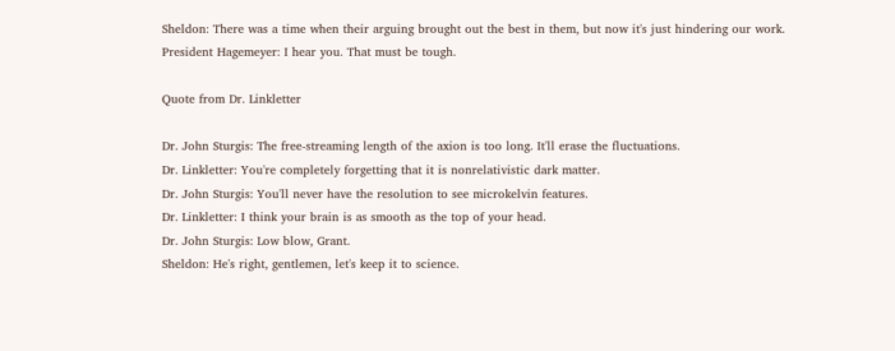Sheldon: There was a time when their arguing brought out the best in them, but now it's just hindering our work.
President Hagemeyer: I hear you. That must be tough.

Quote from Dr. Linkletter

Dr. John Sturgis: The free-streaming length of the axion is too long. It'll erase the fluctuations.
Dr. Linkletter: You're completely forgetting that it is nonrelativistic dark matter.
Dr. John Sturgis: You'll never have the resolution to see microkelvin features.
Dr. Linkletter: I think your brain is as smooth as the top of your head.
Dr. John Sturgis: Low blow, Grant.
Sheldon: He's right, gentlemen, let's keep it to science.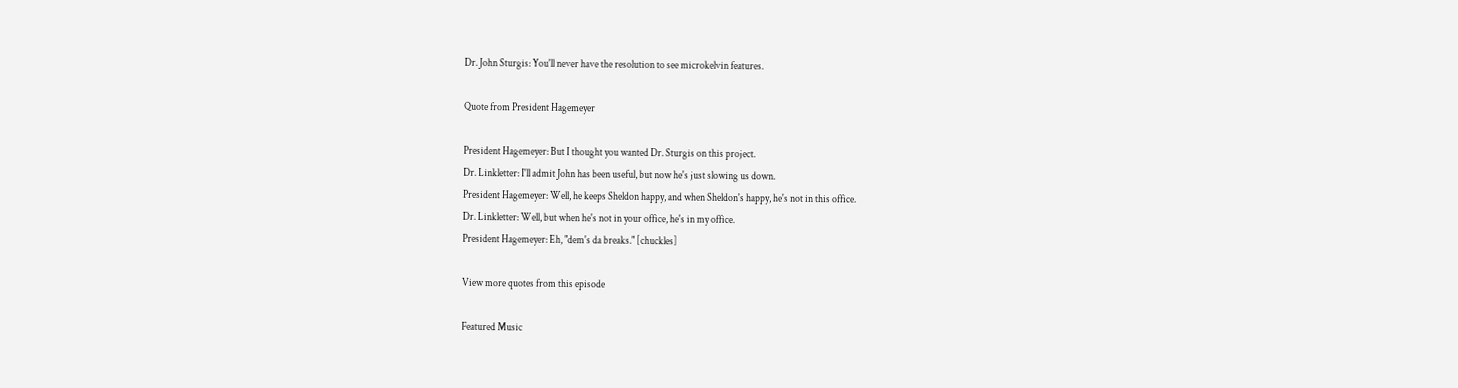Dr. John Sturgis: You'll never have the resolution to see microkelvin features.

Quote from President Hagemeyer

President Hagemeyer: But I thought you wanted Dr. Sturgis on this project.
Dr. Linkletter: I'll admit John has been useful, but now he's just slowing us down.
President Hagemeyer: Well, he keeps Sheldon happy, and when Sheldon's happy, he's not in this office.
Dr. Linkletter: Well, but when he's not in your office, he's in my office.
President Hagemeyer: Eh, "dem's da breaks." [chuckles]

View more quotes from this episode

Featured Music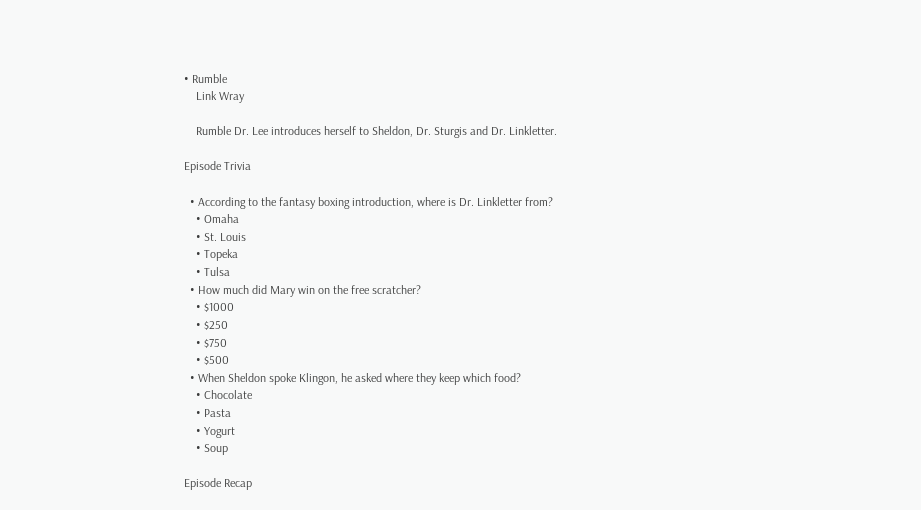• Rumble
    Link Wray

    Rumble Dr. Lee introduces herself to Sheldon, Dr. Sturgis and Dr. Linkletter.

Episode Trivia

  • According to the fantasy boxing introduction, where is Dr. Linkletter from?
    • Omaha
    • St. Louis
    • Topeka
    • Tulsa
  • How much did Mary win on the free scratcher?
    • $1000
    • $250
    • $750
    • $500
  • When Sheldon spoke Klingon, he asked where they keep which food?
    • Chocolate
    • Pasta
    • Yogurt
    • Soup

Episode Recap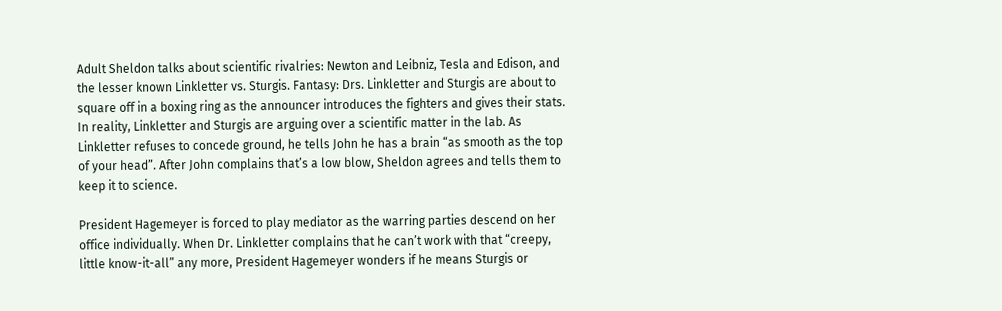Adult Sheldon talks about scientific rivalries: Newton and Leibniz, Tesla and Edison, and the lesser known Linkletter vs. Sturgis. Fantasy: Drs. Linkletter and Sturgis are about to square off in a boxing ring as the announcer introduces the fighters and gives their stats. In reality, Linkletter and Sturgis are arguing over a scientific matter in the lab. As Linkletter refuses to concede ground, he tells John he has a brain “as smooth as the top of your head”. After John complains that’s a low blow, Sheldon agrees and tells them to keep it to science.

President Hagemeyer is forced to play mediator as the warring parties descend on her office individually. When Dr. Linkletter complains that he can’t work with that “creepy, little know-it-all” any more, President Hagemeyer wonders if he means Sturgis or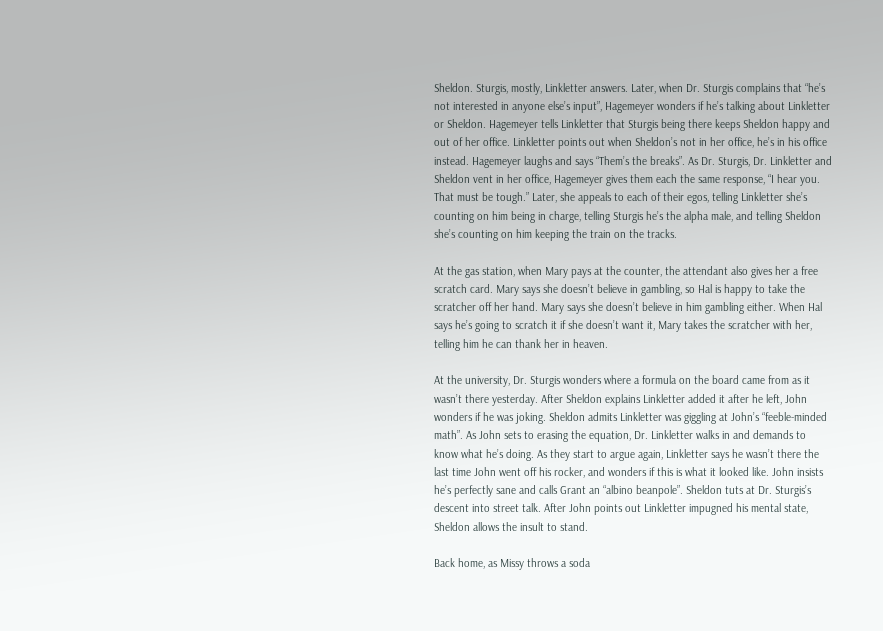Sheldon. Sturgis, mostly, Linkletter answers. Later, when Dr. Sturgis complains that “he’s not interested in anyone else’s input”, Hagemeyer wonders if he’s talking about Linkletter or Sheldon. Hagemeyer tells Linkletter that Sturgis being there keeps Sheldon happy and out of her office. Linkletter points out when Sheldon’s not in her office, he’s in his office instead. Hagemeyer laughs and says “Them’s the breaks”. As Dr. Sturgis, Dr. Linkletter and Sheldon vent in her office, Hagemeyer gives them each the same response, “I hear you. That must be tough.” Later, she appeals to each of their egos, telling Linkletter she’s counting on him being in charge, telling Sturgis he’s the alpha male, and telling Sheldon she’s counting on him keeping the train on the tracks.

At the gas station, when Mary pays at the counter, the attendant also gives her a free scratch card. Mary says she doesn’t believe in gambling, so Hal is happy to take the scratcher off her hand. Mary says she doesn’t believe in him gambling either. When Hal says he’s going to scratch it if she doesn’t want it, Mary takes the scratcher with her, telling him he can thank her in heaven.

At the university, Dr. Sturgis wonders where a formula on the board came from as it wasn’t there yesterday. After Sheldon explains Linkletter added it after he left, John wonders if he was joking. Sheldon admits Linkletter was giggling at John’s “feeble-minded math”. As John sets to erasing the equation, Dr. Linkletter walks in and demands to know what he’s doing. As they start to argue again, Linkletter says he wasn’t there the last time John went off his rocker, and wonders if this is what it looked like. John insists he’s perfectly sane and calls Grant an “albino beanpole”. Sheldon tuts at Dr. Sturgis’s descent into street talk. After John points out Linkletter impugned his mental state, Sheldon allows the insult to stand.

Back home, as Missy throws a soda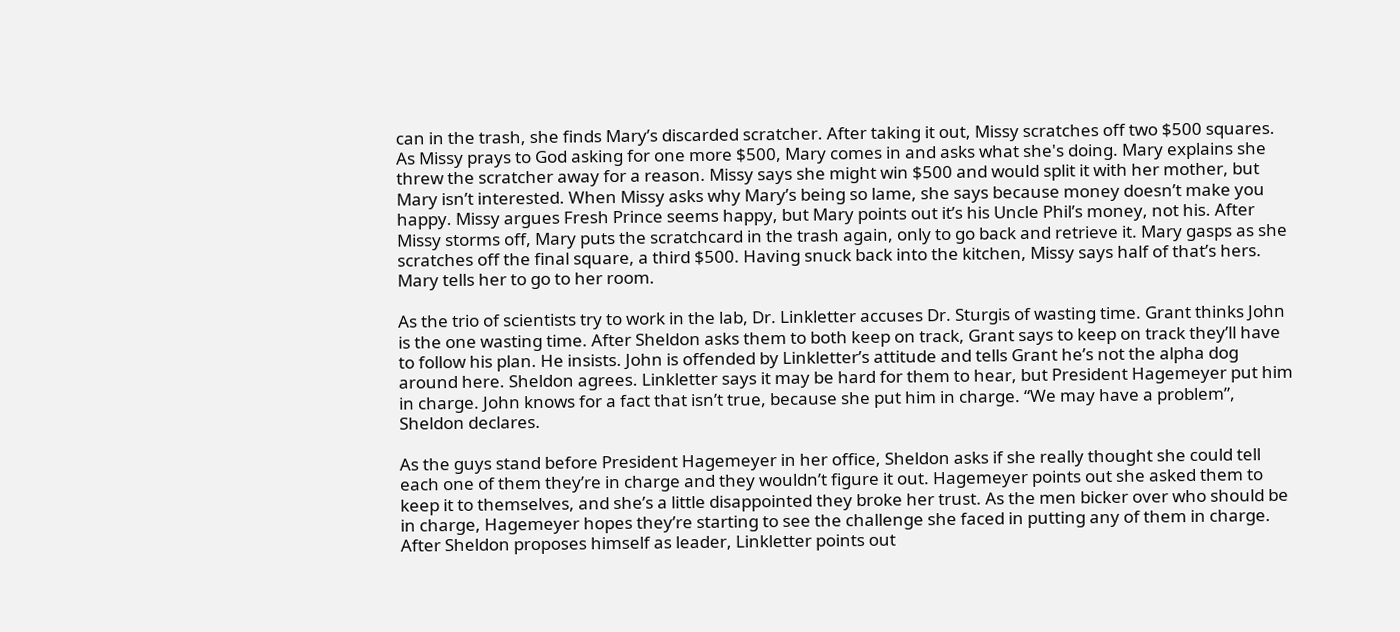can in the trash, she finds Mary’s discarded scratcher. After taking it out, Missy scratches off two $500 squares. As Missy prays to God asking for one more $500, Mary comes in and asks what she's doing. Mary explains she threw the scratcher away for a reason. Missy says she might win $500 and would split it with her mother, but Mary isn’t interested. When Missy asks why Mary’s being so lame, she says because money doesn’t make you happy. Missy argues Fresh Prince seems happy, but Mary points out it’s his Uncle Phil’s money, not his. After Missy storms off, Mary puts the scratchcard in the trash again, only to go back and retrieve it. Mary gasps as she scratches off the final square, a third $500. Having snuck back into the kitchen, Missy says half of that’s hers. Mary tells her to go to her room.

As the trio of scientists try to work in the lab, Dr. Linkletter accuses Dr. Sturgis of wasting time. Grant thinks John is the one wasting time. After Sheldon asks them to both keep on track, Grant says to keep on track they’ll have to follow his plan. He insists. John is offended by Linkletter’s attitude and tells Grant he’s not the alpha dog around here. Sheldon agrees. Linkletter says it may be hard for them to hear, but President Hagemeyer put him in charge. John knows for a fact that isn’t true, because she put him in charge. “We may have a problem”, Sheldon declares.

As the guys stand before President Hagemeyer in her office, Sheldon asks if she really thought she could tell each one of them they’re in charge and they wouldn’t figure it out. Hagemeyer points out she asked them to keep it to themselves, and she’s a little disappointed they broke her trust. As the men bicker over who should be in charge, Hagemeyer hopes they’re starting to see the challenge she faced in putting any of them in charge. After Sheldon proposes himself as leader, Linkletter points out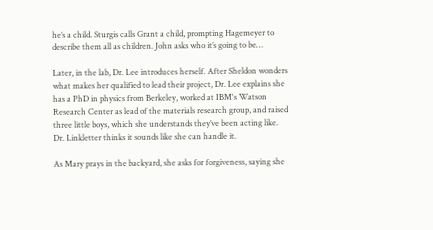he’s a child. Sturgis calls Grant a child, prompting Hagemeyer to describe them all as children. John asks who it’s going to be…

Later, in the lab, Dr. Lee introduces herself. After Sheldon wonders what makes her qualified to lead their project, Dr. Lee explains she has a PhD in physics from Berkeley, worked at IBM's Watson Research Center as lead of the materials research group, and raised three little boys, which she understands they’ve been acting like. Dr. Linkletter thinks it sounds like she can handle it.

As Mary prays in the backyard, she asks for forgiveness, saying she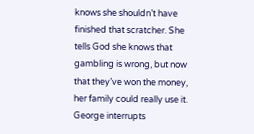knows she shouldn’t have finished that scratcher. She tells God she knows that gambling is wrong, but now that they’ve won the money, her family could really use it. George interrupts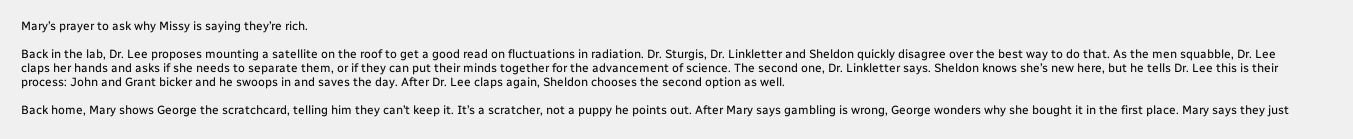Mary’s prayer to ask why Missy is saying they’re rich.

Back in the lab, Dr. Lee proposes mounting a satellite on the roof to get a good read on fluctuations in radiation. Dr. Sturgis, Dr. Linkletter and Sheldon quickly disagree over the best way to do that. As the men squabble, Dr. Lee claps her hands and asks if she needs to separate them, or if they can put their minds together for the advancement of science. The second one, Dr. Linkletter says. Sheldon knows she’s new here, but he tells Dr. Lee this is their process: John and Grant bicker and he swoops in and saves the day. After Dr. Lee claps again, Sheldon chooses the second option as well.

Back home, Mary shows George the scratchcard, telling him they can’t keep it. It’s a scratcher, not a puppy he points out. After Mary says gambling is wrong, George wonders why she bought it in the first place. Mary says they just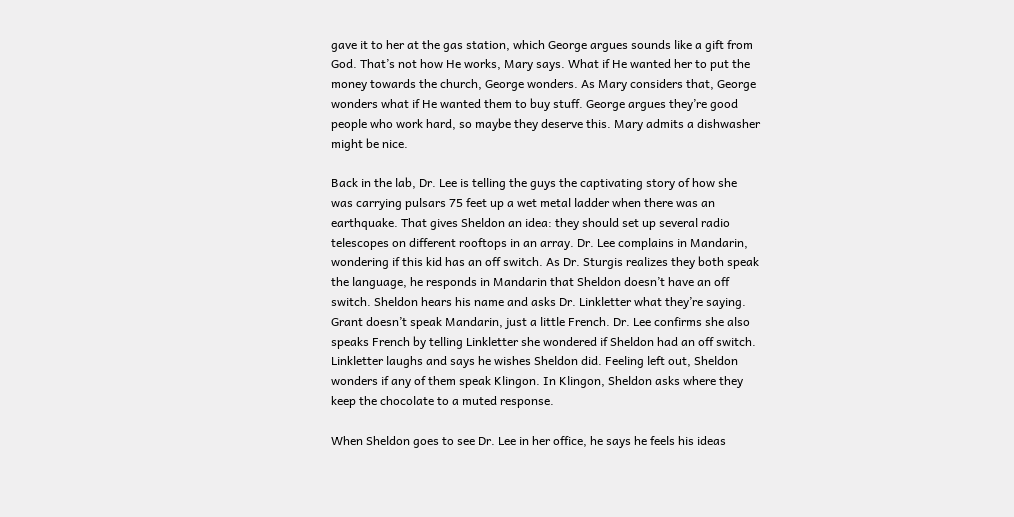gave it to her at the gas station, which George argues sounds like a gift from God. That’s not how He works, Mary says. What if He wanted her to put the money towards the church, George wonders. As Mary considers that, George wonders what if He wanted them to buy stuff. George argues they’re good people who work hard, so maybe they deserve this. Mary admits a dishwasher might be nice.

Back in the lab, Dr. Lee is telling the guys the captivating story of how she was carrying pulsars 75 feet up a wet metal ladder when there was an earthquake. That gives Sheldon an idea: they should set up several radio telescopes on different rooftops in an array. Dr. Lee complains in Mandarin, wondering if this kid has an off switch. As Dr. Sturgis realizes they both speak the language, he responds in Mandarin that Sheldon doesn’t have an off switch. Sheldon hears his name and asks Dr. Linkletter what they’re saying. Grant doesn’t speak Mandarin, just a little French. Dr. Lee confirms she also speaks French by telling Linkletter she wondered if Sheldon had an off switch. Linkletter laughs and says he wishes Sheldon did. Feeling left out, Sheldon wonders if any of them speak Klingon. In Klingon, Sheldon asks where they keep the chocolate to a muted response.

When Sheldon goes to see Dr. Lee in her office, he says he feels his ideas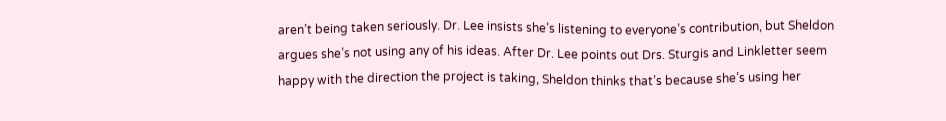aren’t being taken seriously. Dr. Lee insists she’s listening to everyone’s contribution, but Sheldon argues she’s not using any of his ideas. After Dr. Lee points out Drs. Sturgis and Linkletter seem happy with the direction the project is taking, Sheldon thinks that’s because she’s using her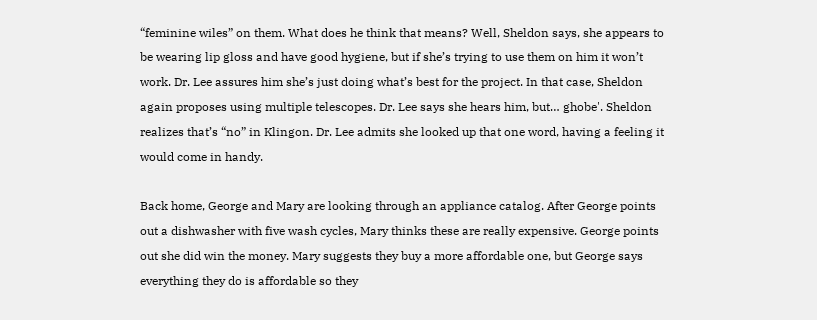“feminine wiles” on them. What does he think that means? Well, Sheldon says, she appears to be wearing lip gloss and have good hygiene, but if she’s trying to use them on him it won’t work. Dr. Lee assures him she’s just doing what’s best for the project. In that case, Sheldon again proposes using multiple telescopes. Dr. Lee says she hears him, but… ghobe'. Sheldon realizes that’s “no” in Klingon. Dr. Lee admits she looked up that one word, having a feeling it would come in handy.

Back home, George and Mary are looking through an appliance catalog. After George points out a dishwasher with five wash cycles, Mary thinks these are really expensive. George points out she did win the money. Mary suggests they buy a more affordable one, but George says everything they do is affordable so they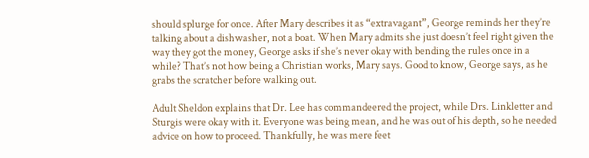should splurge for once. After Mary describes it as “extravagant”, George reminds her they’re talking about a dishwasher, not a boat. When Mary admits she just doesn’t feel right given the way they got the money, George asks if she’s never okay with bending the rules once in a while? That’s not how being a Christian works, Mary says. Good to know, George says, as he grabs the scratcher before walking out.

Adult Sheldon explains that Dr. Lee has commandeered the project, while Drs. Linkletter and Sturgis were okay with it. Everyone was being mean, and he was out of his depth, so he needed advice on how to proceed. Thankfully, he was mere feet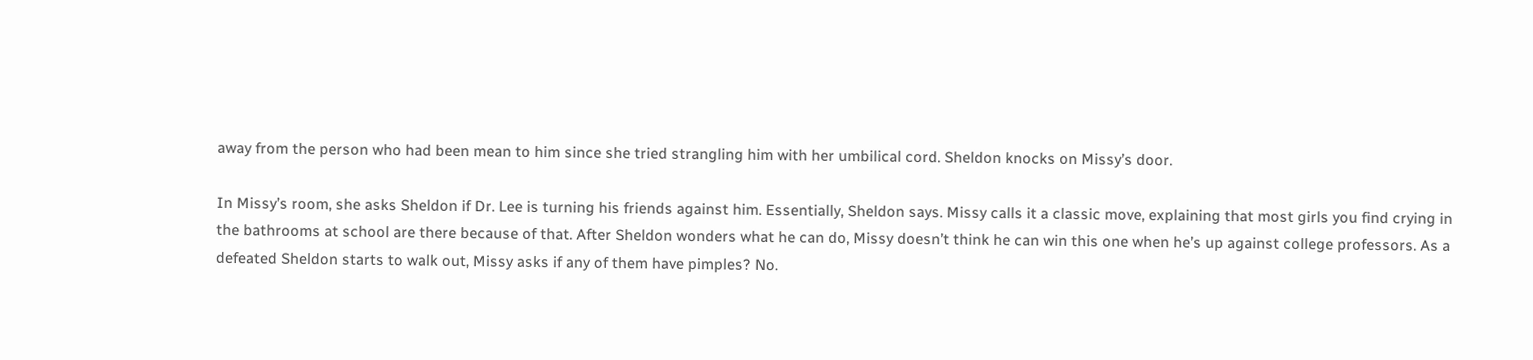away from the person who had been mean to him since she tried strangling him with her umbilical cord. Sheldon knocks on Missy’s door.

In Missy’s room, she asks Sheldon if Dr. Lee is turning his friends against him. Essentially, Sheldon says. Missy calls it a classic move, explaining that most girls you find crying in the bathrooms at school are there because of that. After Sheldon wonders what he can do, Missy doesn’t think he can win this one when he’s up against college professors. As a defeated Sheldon starts to walk out, Missy asks if any of them have pimples? No.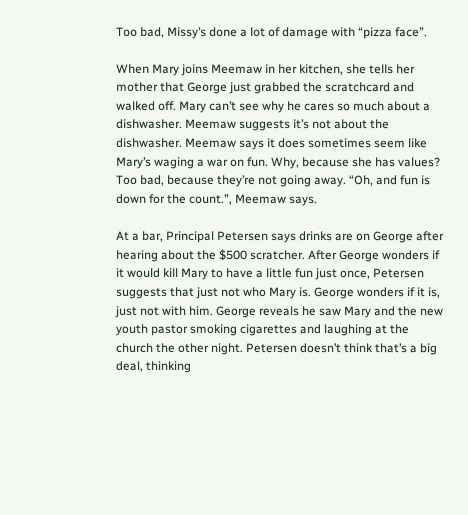Too bad, Missy’s done a lot of damage with “pizza face”.

When Mary joins Meemaw in her kitchen, she tells her mother that George just grabbed the scratchcard and walked off. Mary can’t see why he cares so much about a dishwasher. Meemaw suggests it’s not about the dishwasher. Meemaw says it does sometimes seem like Mary’s waging a war on fun. Why, because she has values? Too bad, because they’re not going away. “Oh, and fun is down for the count.”, Meemaw says.

At a bar, Principal Petersen says drinks are on George after hearing about the $500 scratcher. After George wonders if it would kill Mary to have a little fun just once, Petersen suggests that just not who Mary is. George wonders if it is, just not with him. George reveals he saw Mary and the new youth pastor smoking cigarettes and laughing at the church the other night. Petersen doesn’t think that’s a big deal, thinking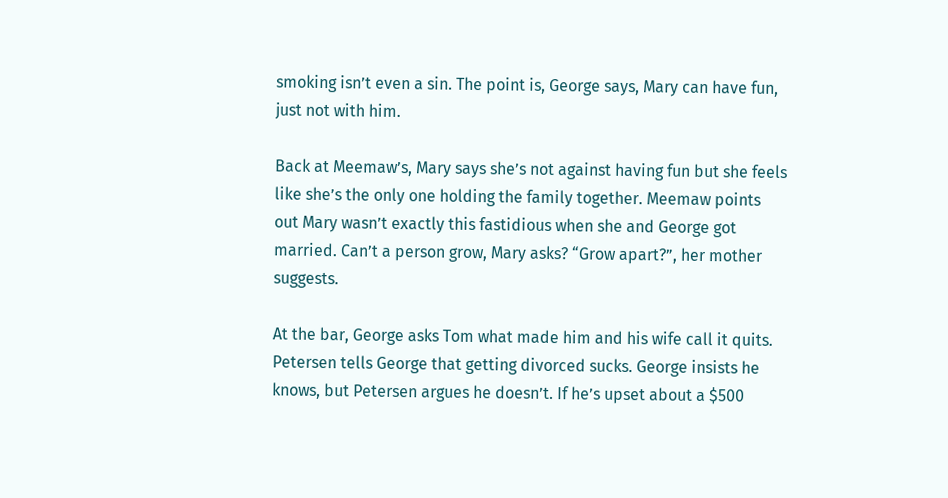smoking isn’t even a sin. The point is, George says, Mary can have fun, just not with him.

Back at Meemaw’s, Mary says she’s not against having fun but she feels like she’s the only one holding the family together. Meemaw points out Mary wasn’t exactly this fastidious when she and George got married. Can’t a person grow, Mary asks? “Grow apart?”, her mother suggests.

At the bar, George asks Tom what made him and his wife call it quits. Petersen tells George that getting divorced sucks. George insists he knows, but Petersen argues he doesn’t. If he’s upset about a $500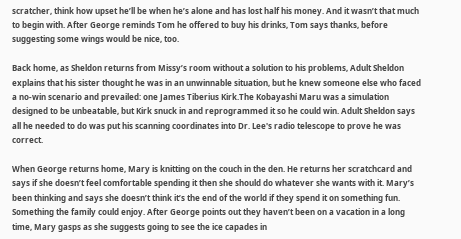scratcher, think how upset he’ll be when he’s alone and has lost half his money. And it wasn’t that much to begin with. After George reminds Tom he offered to buy his drinks, Tom says thanks, before suggesting some wings would be nice, too.

Back home, as Sheldon returns from Missy’s room without a solution to his problems, Adult Sheldon explains that his sister thought he was in an unwinnable situation, but he knew someone else who faced a no-win scenario and prevailed: one James Tiberius Kirk.The Kobayashi Maru was a simulation designed to be unbeatable, but Kirk snuck in and reprogrammed it so he could win. Adult Sheldon says all he needed to do was put his scanning coordinates into Dr. Lee's radio telescope to prove he was correct.

When George returns home, Mary is knitting on the couch in the den. He returns her scratchcard and says if she doesn’t feel comfortable spending it then she should do whatever she wants with it. Mary’s been thinking and says she doesn’t think it’s the end of the world if they spend it on something fun. Something the family could enjoy. After George points out they haven’t been on a vacation in a long time, Mary gasps as she suggests going to see the ice capades in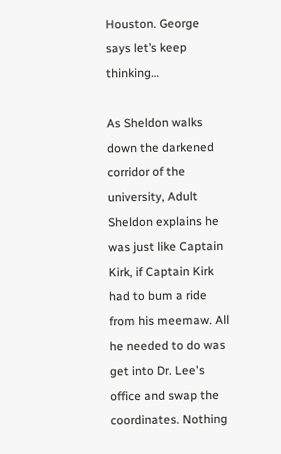Houston. George says let’s keep thinking…

As Sheldon walks down the darkened corridor of the university, Adult Sheldon explains he was just like Captain Kirk, if Captain Kirk had to bum a ride from his meemaw. All he needed to do was get into Dr. Lee's office and swap the coordinates. Nothing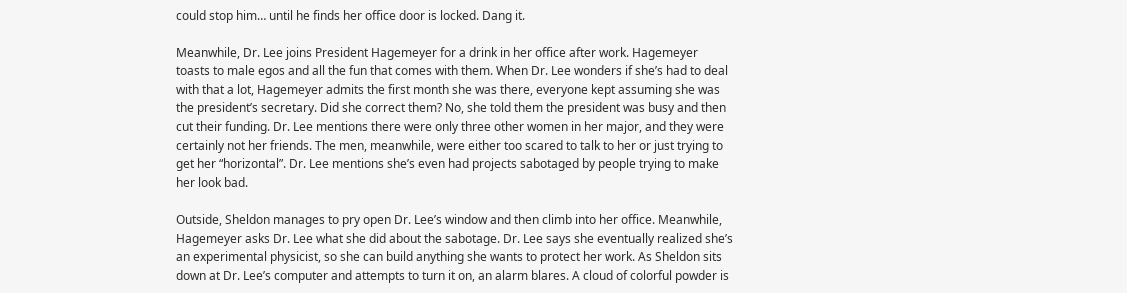could stop him… until he finds her office door is locked. Dang it.

Meanwhile, Dr. Lee joins President Hagemeyer for a drink in her office after work. Hagemeyer toasts to male egos and all the fun that comes with them. When Dr. Lee wonders if she’s had to deal with that a lot, Hagemeyer admits the first month she was there, everyone kept assuming she was the president’s secretary. Did she correct them? No, she told them the president was busy and then cut their funding. Dr. Lee mentions there were only three other women in her major, and they were certainly not her friends. The men, meanwhile, were either too scared to talk to her or just trying to get her “horizontal”. Dr. Lee mentions she’s even had projects sabotaged by people trying to make her look bad.

Outside, Sheldon manages to pry open Dr. Lee’s window and then climb into her office. Meanwhile, Hagemeyer asks Dr. Lee what she did about the sabotage. Dr. Lee says she eventually realized she’s an experimental physicist, so she can build anything she wants to protect her work. As Sheldon sits down at Dr. Lee’s computer and attempts to turn it on, an alarm blares. A cloud of colorful powder is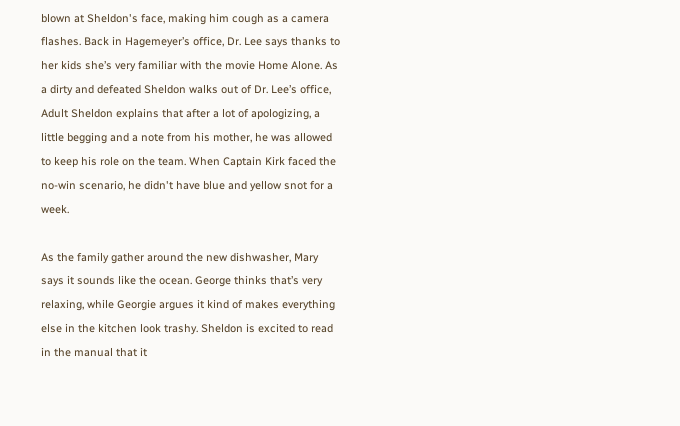blown at Sheldon's face, making him cough as a camera flashes. Back in Hagemeyer’s office, Dr. Lee says thanks to her kids she’s very familiar with the movie Home Alone. As a dirty and defeated Sheldon walks out of Dr. Lee’s office, Adult Sheldon explains that after a lot of apologizing, a little begging and a note from his mother, he was allowed to keep his role on the team. When Captain Kirk faced the no-win scenario, he didn't have blue and yellow snot for a week.

As the family gather around the new dishwasher, Mary says it sounds like the ocean. George thinks that’s very relaxing, while Georgie argues it kind of makes everything else in the kitchen look trashy. Sheldon is excited to read in the manual that it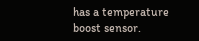has a temperature boost sensor.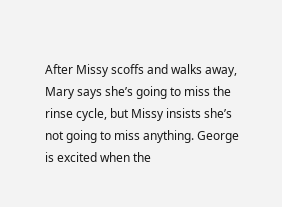After Missy scoffs and walks away, Mary says she’s going to miss the rinse cycle, but Missy insists she’s not going to miss anything. George is excited when the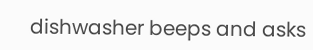dishwasher beeps and asks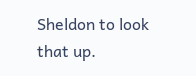Sheldon to look that up.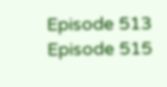Episode 513 Episode 515